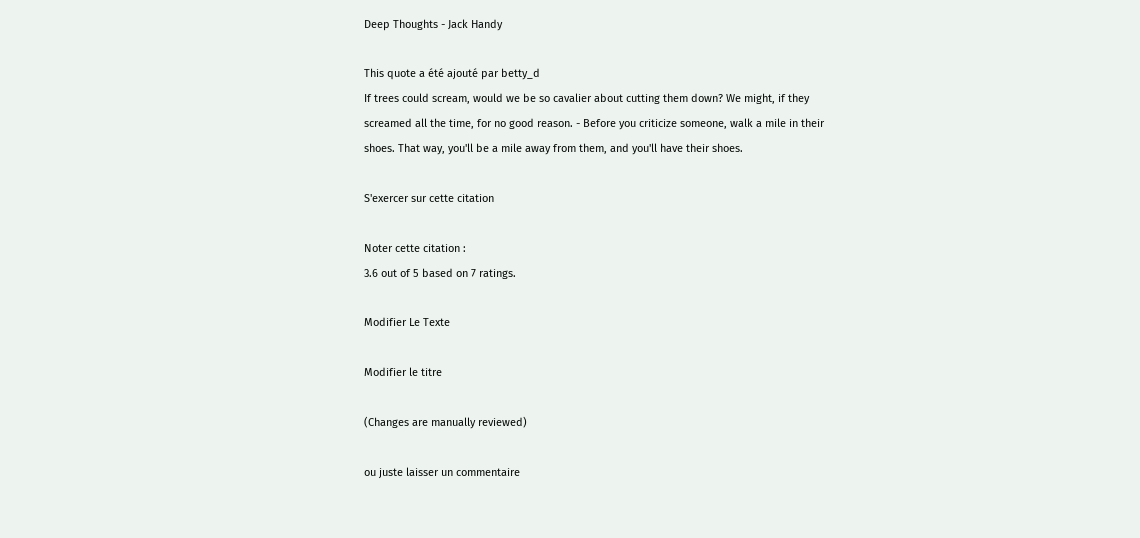Deep Thoughts - Jack Handy

This quote a été ajouté par betty_d
If trees could scream, would we be so cavalier about cutting them down? We might, if they screamed all the time, for no good reason. - Before you criticize someone, walk a mile in their shoes. That way, you'll be a mile away from them, and you'll have their shoes.

S'exercer sur cette citation

Noter cette citation :
3.6 out of 5 based on 7 ratings.

Modifier Le Texte

Modifier le titre

(Changes are manually reviewed)

ou juste laisser un commentaire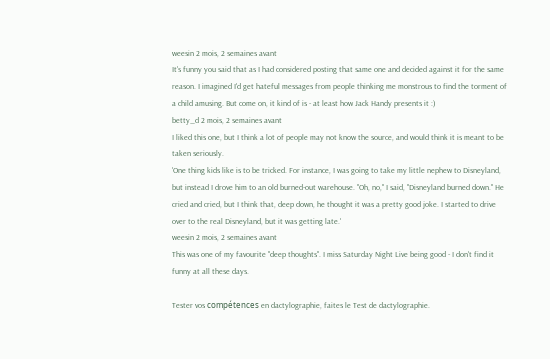weesin 2 mois, 2 semaines avant
It's funny you said that as I had considered posting that same one and decided against it for the same reason. I imagined I'd get hateful messages from people thinking me monstrous to find the torment of a child amusing. But come on, it kind of is - at least how Jack Handy presents it :)
betty_d 2 mois, 2 semaines avant
I liked this one, but I think a lot of people may not know the source, and would think it is meant to be taken seriously.
'One thing kids like is to be tricked. For instance, I was going to take my little nephew to Disneyland, but instead I drove him to an old burned-out warehouse. "Oh, no," I said, "Disneyland burned down." He cried and cried, but I think that, deep down, he thought it was a pretty good joke. I started to drive over to the real Disneyland, but it was getting late.'
weesin 2 mois, 2 semaines avant
This was one of my favourite "deep thoughts". I miss Saturday Night Live being good - I don't find it funny at all these days.

Tester vos compétences en dactylographie, faites le Test de dactylographie.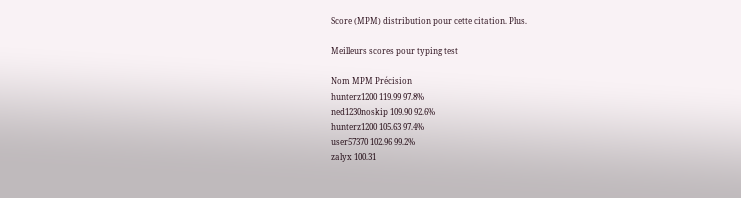Score (MPM) distribution pour cette citation. Plus.

Meilleurs scores pour typing test

Nom MPM Précision
hunterz1200 119.99 97.8%
ned1230noskip 109.90 92.6%
hunterz1200 105.63 97.4%
user57370 102.96 99.2%
zalyx 100.31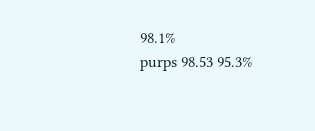98.1%
purps 98.53 95.3%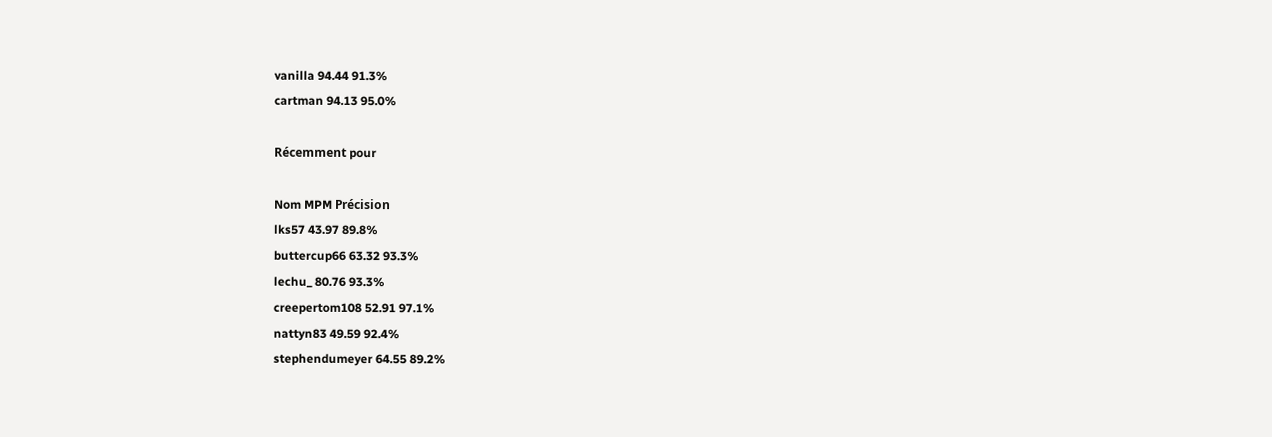vanilla 94.44 91.3%
cartman 94.13 95.0%

Récemment pour

Nom MPM Précision
lks57 43.97 89.8%
buttercup66 63.32 93.3%
lechu_ 80.76 93.3%
creepertom108 52.91 97.1%
nattyn83 49.59 92.4%
stephendumeyer 64.55 89.2%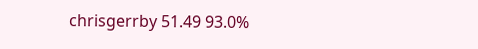chrisgerrby 51.49 93.0%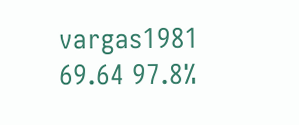vargas1981 69.64 97.8%